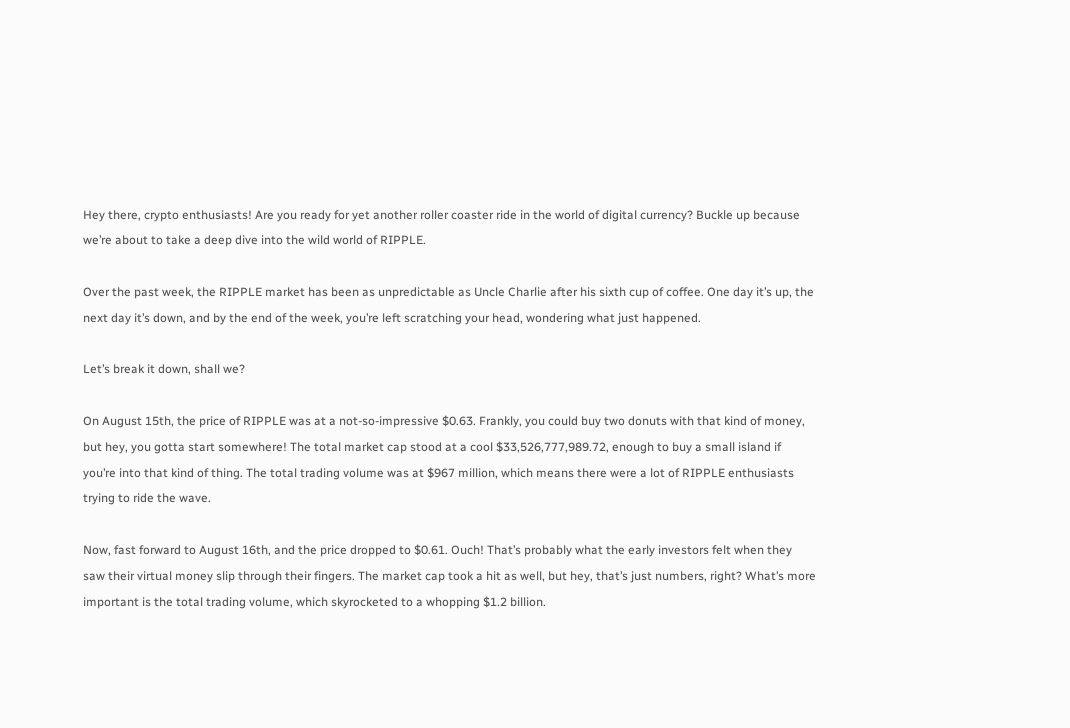Hey there, crypto enthusiasts! Are you ready for yet another roller coaster ride in the world of digital currency? Buckle up because we’re about to take a deep dive into the wild world of RIPPLE.

Over the past week, the RIPPLE market has been as unpredictable as Uncle Charlie after his sixth cup of coffee. One day it’s up, the next day it’s down, and by the end of the week, you’re left scratching your head, wondering what just happened.

Let’s break it down, shall we?

On August 15th, the price of RIPPLE was at a not-so-impressive $0.63. Frankly, you could buy two donuts with that kind of money, but hey, you gotta start somewhere! The total market cap stood at a cool $33,526,777,989.72, enough to buy a small island if you’re into that kind of thing. The total trading volume was at $967 million, which means there were a lot of RIPPLE enthusiasts trying to ride the wave.

Now, fast forward to August 16th, and the price dropped to $0.61. Ouch! That’s probably what the early investors felt when they saw their virtual money slip through their fingers. The market cap took a hit as well, but hey, that’s just numbers, right? What’s more important is the total trading volume, which skyrocketed to a whopping $1.2 billion.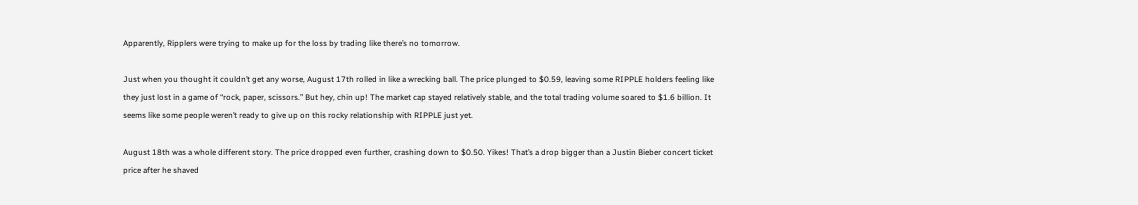Apparently, Ripplers were trying to make up for the loss by trading like there’s no tomorrow.

Just when you thought it couldn’t get any worse, August 17th rolled in like a wrecking ball. The price plunged to $0.59, leaving some RIPPLE holders feeling like they just lost in a game of “rock, paper, scissors.” But hey, chin up! The market cap stayed relatively stable, and the total trading volume soared to $1.6 billion. It seems like some people weren’t ready to give up on this rocky relationship with RIPPLE just yet.

August 18th was a whole different story. The price dropped even further, crashing down to $0.50. Yikes! That’s a drop bigger than a Justin Bieber concert ticket price after he shaved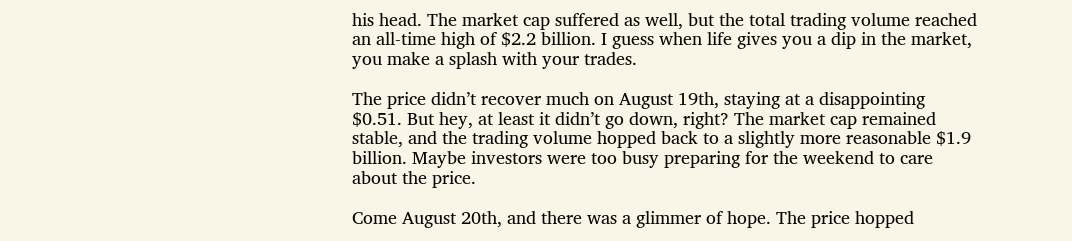his head. The market cap suffered as well, but the total trading volume reached an all-time high of $2.2 billion. I guess when life gives you a dip in the market, you make a splash with your trades.

The price didn’t recover much on August 19th, staying at a disappointing $0.51. But hey, at least it didn’t go down, right? The market cap remained stable, and the trading volume hopped back to a slightly more reasonable $1.9 billion. Maybe investors were too busy preparing for the weekend to care about the price.

Come August 20th, and there was a glimmer of hope. The price hopped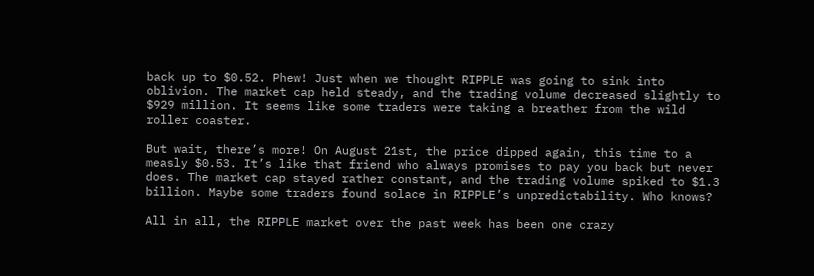back up to $0.52. Phew! Just when we thought RIPPLE was going to sink into oblivion. The market cap held steady, and the trading volume decreased slightly to $929 million. It seems like some traders were taking a breather from the wild roller coaster.

But wait, there’s more! On August 21st, the price dipped again, this time to a measly $0.53. It’s like that friend who always promises to pay you back but never does. The market cap stayed rather constant, and the trading volume spiked to $1.3 billion. Maybe some traders found solace in RIPPLE’s unpredictability. Who knows?

All in all, the RIPPLE market over the past week has been one crazy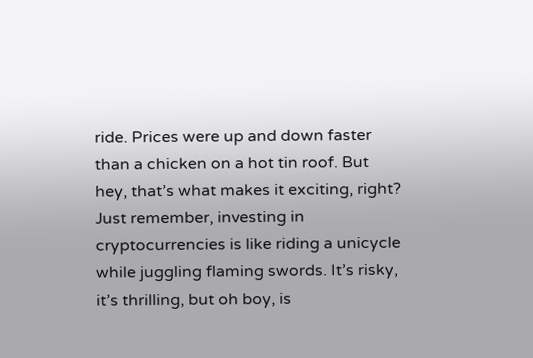ride. Prices were up and down faster than a chicken on a hot tin roof. But hey, that’s what makes it exciting, right? Just remember, investing in cryptocurrencies is like riding a unicycle while juggling flaming swords. It’s risky, it’s thrilling, but oh boy, is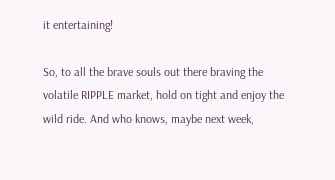it entertaining!

So, to all the brave souls out there braving the volatile RIPPLE market, hold on tight and enjoy the wild ride. And who knows, maybe next week,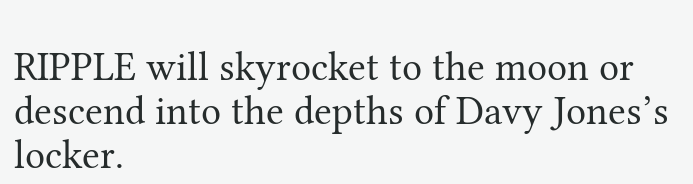RIPPLE will skyrocket to the moon or descend into the depths of Davy Jones’s locker.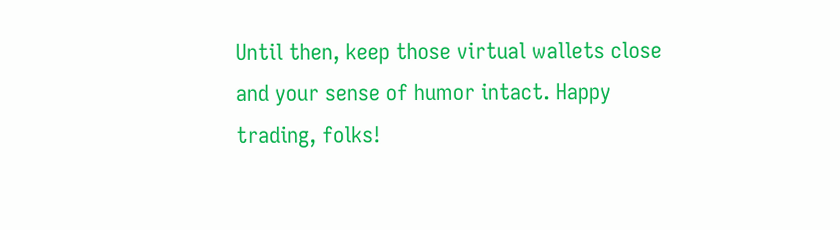Until then, keep those virtual wallets close and your sense of humor intact. Happy trading, folks!